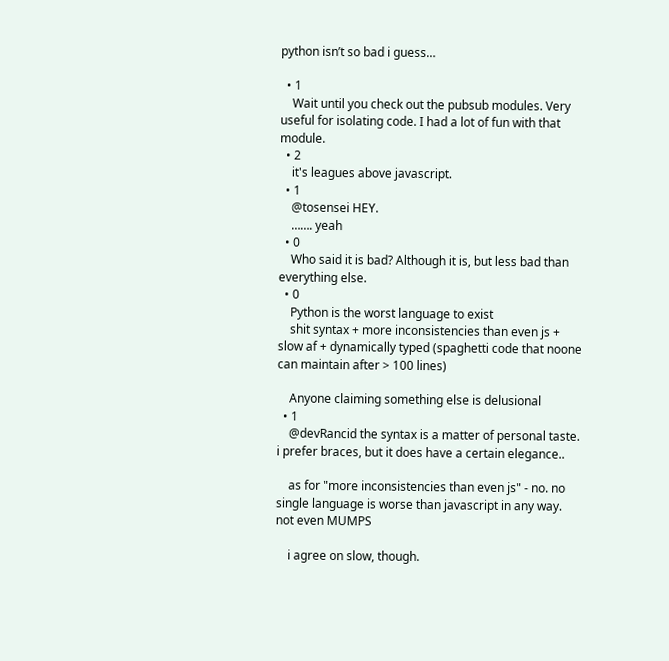python isn’t so bad i guess…

  • 1
    Wait until you check out the pubsub modules. Very useful for isolating code. I had a lot of fun with that module.
  • 2
    it's leagues above javascript.
  • 1
    @tosensei HEY.
    ……. yeah
  • 0
    Who said it is bad? Although it is, but less bad than everything else.
  • 0
    Python is the worst language to exist
    shit syntax + more inconsistencies than even js + slow af + dynamically typed (spaghetti code that noone can maintain after > 100 lines)

    Anyone claiming something else is delusional
  • 1
    @devRancid the syntax is a matter of personal taste. i prefer braces, but it does have a certain elegance..

    as for "more inconsistencies than even js" - no. no single language is worse than javascript in any way. not even MUMPS

    i agree on slow, though.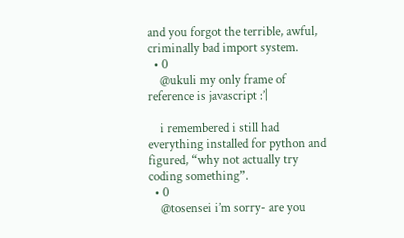and you forgot the terrible, awful, criminally bad import system.
  • 0
    @ukuli my only frame of reference is javascript :’|

    i remembered i still had everything installed for python and figured, “why not actually try coding something”.
  • 0
    @tosensei i’m sorry- are you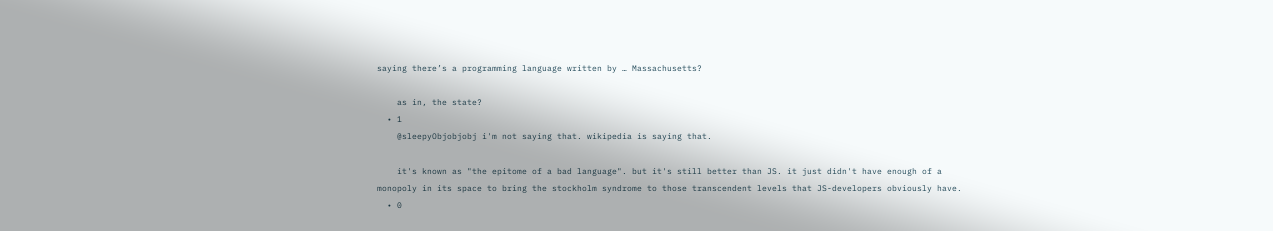saying there’s a programming language written by … Massachusetts?

    as in, the state?
  • 1
    @sleepyObjobjobj i'm not saying that. wikipedia is saying that.

    it's known as "the epitome of a bad language". but it's still better than JS. it just didn't have enough of a monopoly in its space to bring the stockholm syndrome to those transcendent levels that JS-developers obviously have.
  • 0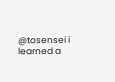@tosensei i learned a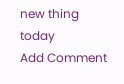new thing today
Add Comment